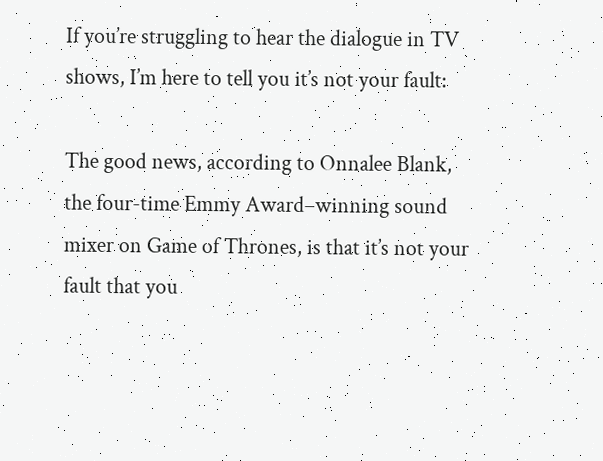If you’re struggling to hear the dialogue in TV shows, I’m here to tell you it’s not your fault:

The good news, according to Onnalee Blank, the four-time Emmy Award–winning sound mixer on Game of Thrones, is that it’s not your fault that you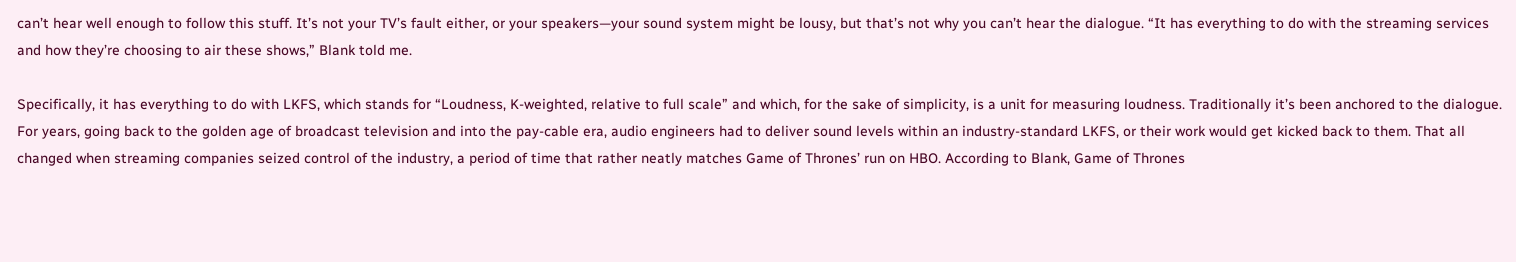can’t hear well enough to follow this stuff. It’s not your TV’s fault either, or your speakers—your sound system might be lousy, but that’s not why you can’t hear the dialogue. “It has everything to do with the streaming services and how they’re choosing to air these shows,” Blank told me.

Specifically, it has everything to do with LKFS, which stands for “Loudness, K-weighted, relative to full scale” and which, for the sake of simplicity, is a unit for measuring loudness. Traditionally it’s been anchored to the dialogue. For years, going back to the golden age of broadcast television and into the pay-cable era, audio engineers had to deliver sound levels within an industry-standard LKFS, or their work would get kicked back to them. That all changed when streaming companies seized control of the industry, a period of time that rather neatly matches Game of Thrones’ run on HBO. According to Blank, Game of Thrones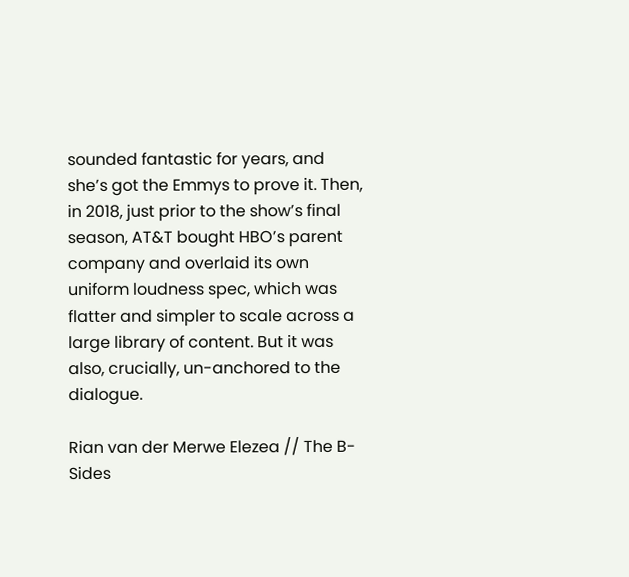sounded fantastic for years, and she’s got the Emmys to prove it. Then, in 2018, just prior to the show’s final season, AT&T bought HBO’s parent company and overlaid its own uniform loudness spec, which was flatter and simpler to scale across a large library of content. But it was also, crucially, un-anchored to the dialogue.

Rian van der Merwe Elezea // The B-Sides